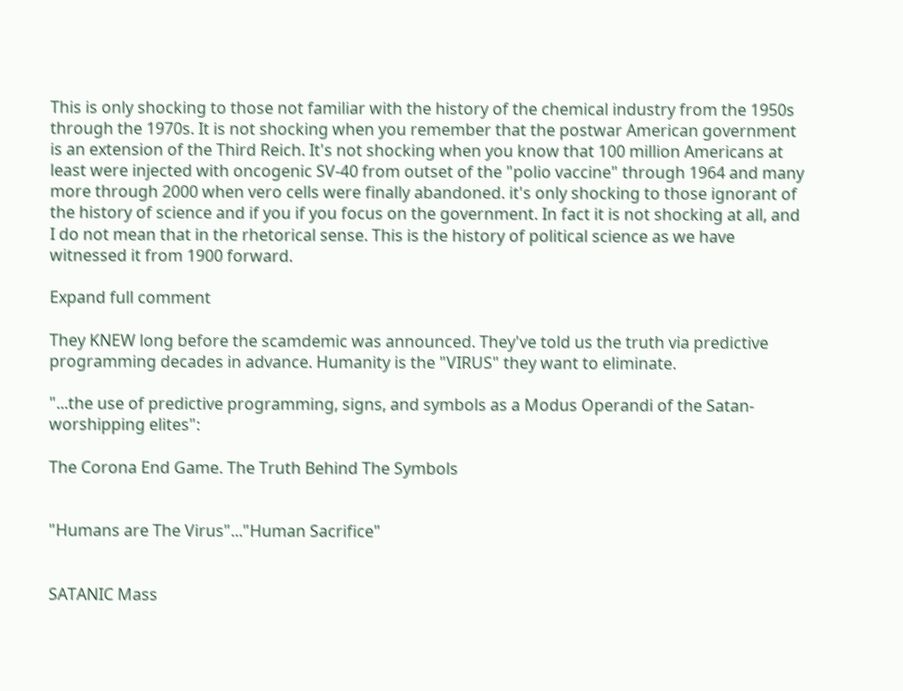This is only shocking to those not familiar with the history of the chemical industry from the 1950s through the 1970s. It is not shocking when you remember that the postwar American government is an extension of the Third Reich. It's not shocking when you know that 100 million Americans at least were injected with oncogenic SV-40 from outset of the "polio vaccine" through 1964 and many more through 2000 when vero cells were finally abandoned. it's only shocking to those ignorant of the history of science and if you if you focus on the government. In fact it is not shocking at all, and I do not mean that in the rhetorical sense. This is the history of political science as we have witnessed it from 1900 forward.

Expand full comment

They KNEW long before the scamdemic was announced. They've told us the truth via predictive programming decades in advance. Humanity is the "VIRUS" they want to eliminate.

"...the use of predictive programming, signs, and symbols as a Modus Operandi of the Satan-worshipping elites":

The Corona End Game. The Truth Behind The Symbols


"Humans are The Virus"..."Human Sacrifice"


SATANIC Mass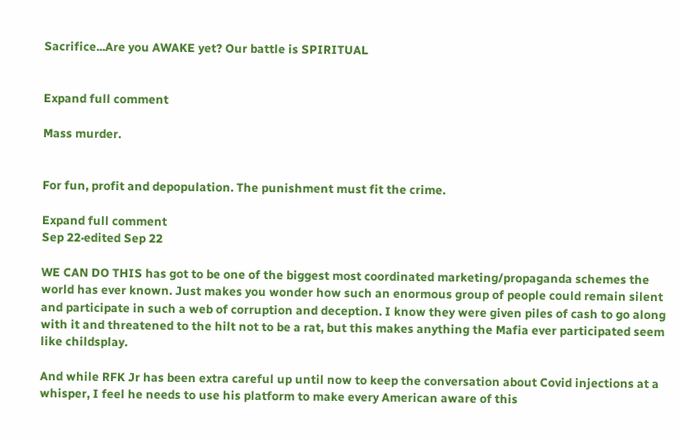Sacrifice...Are you AWAKE yet? Our battle is SPIRITUAL


Expand full comment

Mass murder.


For fun, profit and depopulation. The punishment must fit the crime.

Expand full comment
Sep 22·edited Sep 22

WE CAN DO THIS has got to be one of the biggest most coordinated marketing/propaganda schemes the world has ever known. Just makes you wonder how such an enormous group of people could remain silent and participate in such a web of corruption and deception. I know they were given piles of cash to go along with it and threatened to the hilt not to be a rat, but this makes anything the Mafia ever participated seem like childsplay.

And while RFK Jr has been extra careful up until now to keep the conversation about Covid injections at a whisper, I feel he needs to use his platform to make every American aware of this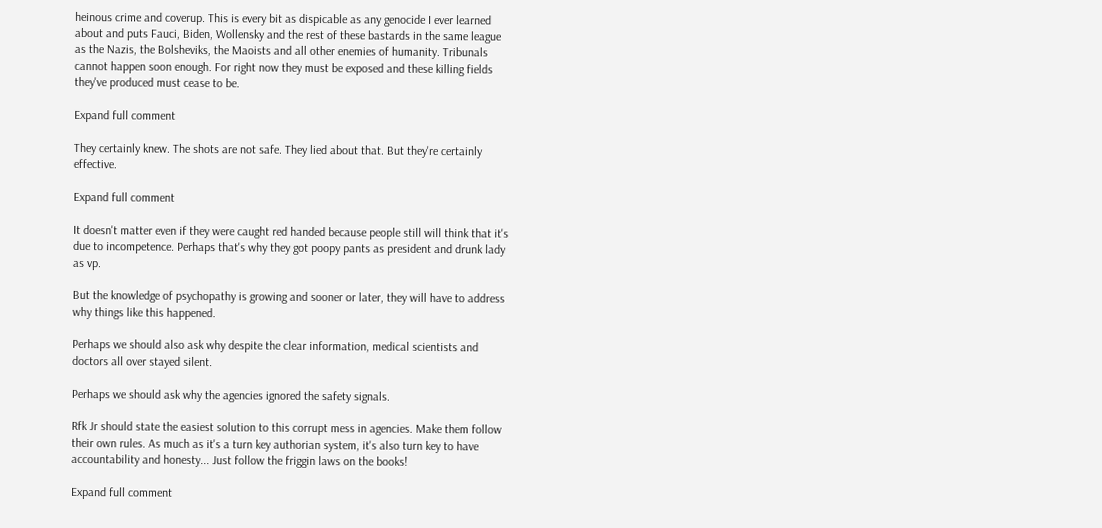heinous crime and coverup. This is every bit as dispicable as any genocide I ever learned about and puts Fauci, Biden, Wollensky and the rest of these bastards in the same league as the Nazis, the Bolsheviks, the Maoists and all other enemies of humanity. Tribunals cannot happen soon enough. For right now they must be exposed and these killing fields they've produced must cease to be.

Expand full comment

They certainly knew. The shots are not safe. They lied about that. But they're certainly effective.

Expand full comment

It doesn't matter even if they were caught red handed because people still will think that it's due to incompetence. Perhaps that's why they got poopy pants as president and drunk lady as vp.

But the knowledge of psychopathy is growing and sooner or later, they will have to address why things like this happened.

Perhaps we should also ask why despite the clear information, medical scientists and doctors all over stayed silent.

Perhaps we should ask why the agencies ignored the safety signals.

Rfk Jr should state the easiest solution to this corrupt mess in agencies. Make them follow their own rules. As much as it's a turn key authorian system, it's also turn key to have accountability and honesty... Just follow the friggin laws on the books!

Expand full comment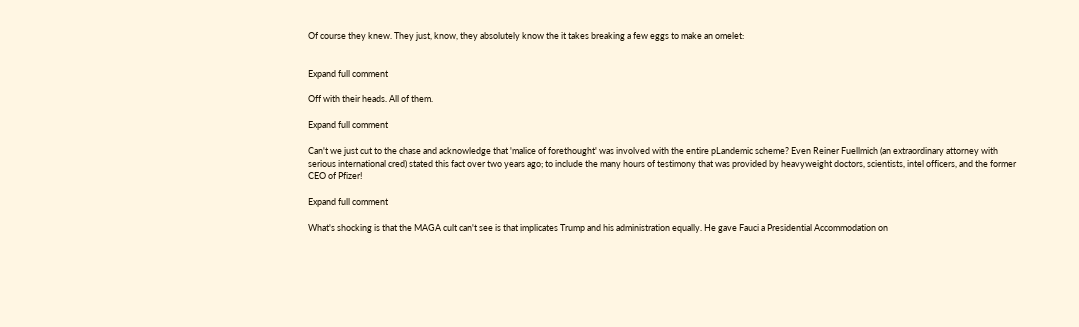Of course they knew. They just, know, they absolutely know the it takes breaking a few eggs to make an omelet:


Expand full comment

Off with their heads. All of them.

Expand full comment

Can't we just cut to the chase and acknowledge that 'malice of forethought' was involved with the entire pLandemic scheme? Even Reiner Fuellmich (an extraordinary attorney with serious international cred) stated this fact over two years ago; to include the many hours of testimony that was provided by heavyweight doctors, scientists, intel officers, and the former CEO of Pfizer!

Expand full comment

What's shocking is that the MAGA cult can't see is that implicates Trump and his administration equally. He gave Fauci a Presidential Accommodation on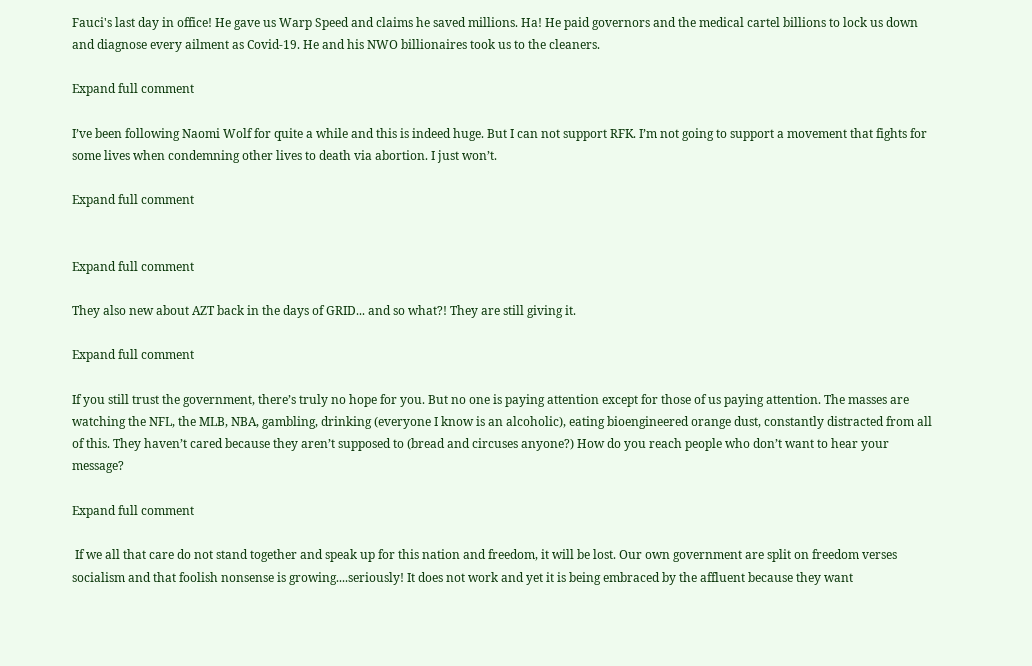Fauci's last day in office! He gave us Warp Speed and claims he saved millions. Ha! He paid governors and the medical cartel billions to lock us down and diagnose every ailment as Covid-19. He and his NWO billionaires took us to the cleaners.

Expand full comment

I’ve been following Naomi Wolf for quite a while and this is indeed huge. But I can not support RFK. I’m not going to support a movement that fights for some lives when condemning other lives to death via abortion. I just won’t.

Expand full comment


Expand full comment

They also new about AZT back in the days of GRID... and so what?! They are still giving it.

Expand full comment

If you still trust the government, there’s truly no hope for you. But no one is paying attention except for those of us paying attention. The masses are watching the NFL, the MLB, NBA, gambling, drinking (everyone I know is an alcoholic), eating bioengineered orange dust, constantly distracted from all of this. They haven’t cared because they aren’t supposed to (bread and circuses anyone?) How do you reach people who don’t want to hear your message?

Expand full comment

 If we all that care do not stand together and speak up for this nation and freedom, it will be lost. Our own government are split on freedom verses socialism and that foolish nonsense is growing....seriously! It does not work and yet it is being embraced by the affluent because they want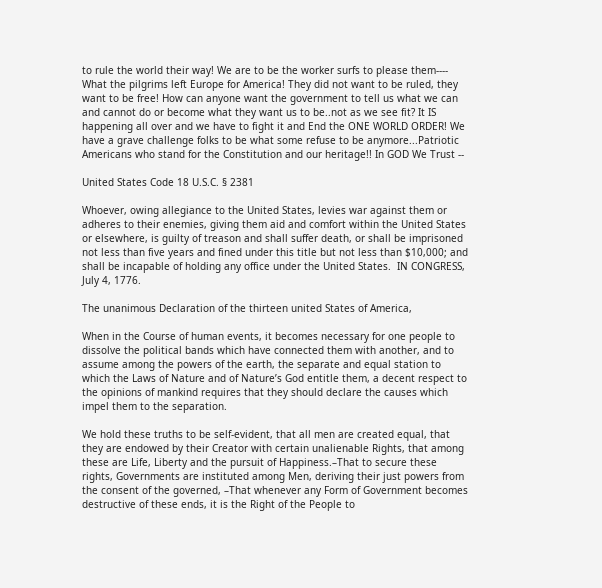to rule the world their way! We are to be the worker surfs to please them---- What the pilgrims left Europe for America! They did not want to be ruled, they want to be free! How can anyone want the government to tell us what we can and cannot do or become what they want us to be..not as we see fit? It IS happening all over and we have to fight it and End the ONE WORLD ORDER! We have a grave challenge folks to be what some refuse to be anymore...Patriotic Americans who stand for the Constitution and our heritage!! In GOD We Trust --

United States Code 18 U.S.C. § 2381

Whoever, owing allegiance to the United States, levies war against them or adheres to their enemies, giving them aid and comfort within the United States or elsewhere, is guilty of treason and shall suffer death, or shall be imprisoned not less than five years and fined under this title but not less than $10,000; and shall be incapable of holding any office under the United States.  IN CONGRESS, July 4, 1776.

The unanimous Declaration of the thirteen united States of America,

When in the Course of human events, it becomes necessary for one people to dissolve the political bands which have connected them with another, and to assume among the powers of the earth, the separate and equal station to which the Laws of Nature and of Nature’s God entitle them, a decent respect to the opinions of mankind requires that they should declare the causes which impel them to the separation.

We hold these truths to be self-evident, that all men are created equal, that they are endowed by their Creator with certain unalienable Rights, that among these are Life, Liberty and the pursuit of Happiness.–That to secure these rights, Governments are instituted among Men, deriving their just powers from the consent of the governed, –That whenever any Form of Government becomes destructive of these ends, it is the Right of the People to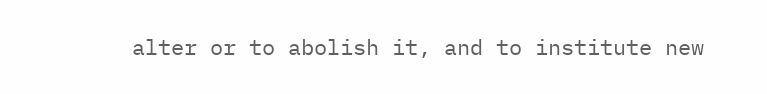alter or to abolish it, and to institute new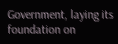Government, laying its foundation on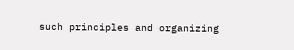such principles and organizing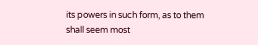its powers in such form, as to them shall seem most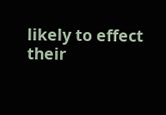likely to effect their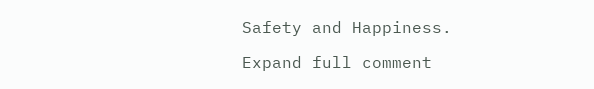Safety and Happiness.

Expand full comment